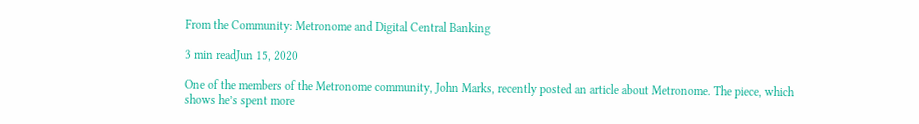From the Community: Metronome and Digital Central Banking

3 min readJun 15, 2020

One of the members of the Metronome community, John Marks, recently posted an article about Metronome. The piece, which shows he’s spent more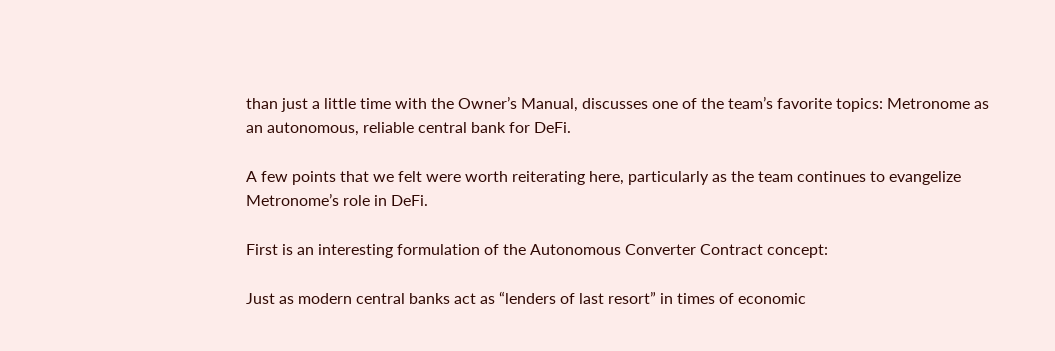than just a little time with the Owner’s Manual, discusses one of the team’s favorite topics: Metronome as an autonomous, reliable central bank for DeFi.

A few points that we felt were worth reiterating here, particularly as the team continues to evangelize Metronome’s role in DeFi.

First is an interesting formulation of the Autonomous Converter Contract concept:

Just as modern central banks act as “lenders of last resort” in times of economic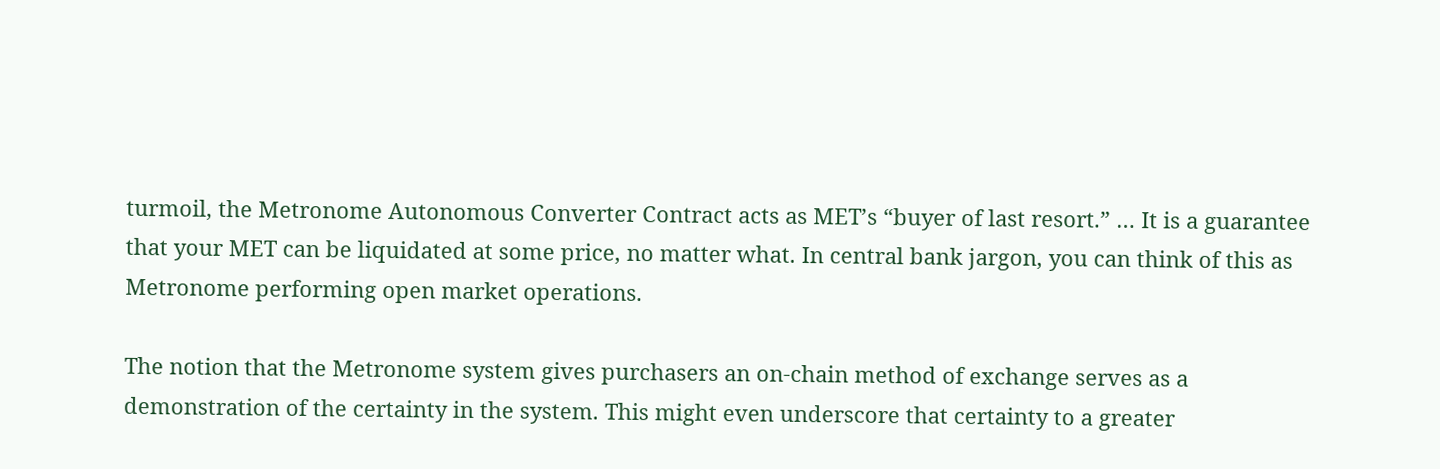turmoil, the Metronome Autonomous Converter Contract acts as MET’s “buyer of last resort.” … It is a guarantee that your MET can be liquidated at some price, no matter what. In central bank jargon, you can think of this as Metronome performing open market operations.

The notion that the Metronome system gives purchasers an on-chain method of exchange serves as a demonstration of the certainty in the system. This might even underscore that certainty to a greater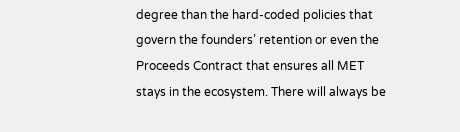degree than the hard-coded policies that govern the founders’ retention or even the Proceeds Contract that ensures all MET stays in the ecosystem. There will always be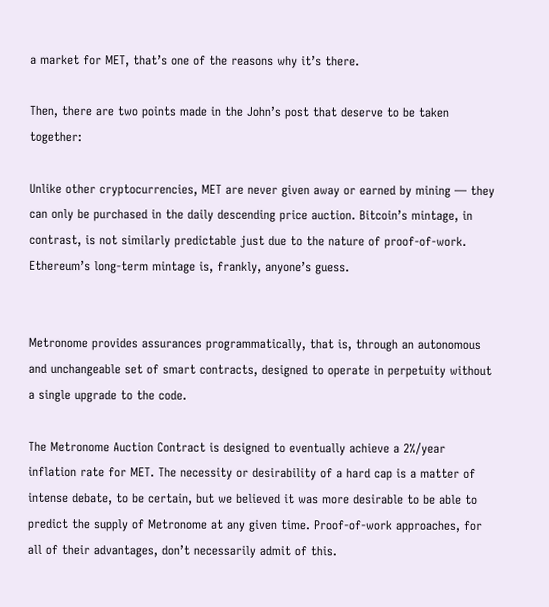a market for MET, that’s one of the reasons why it’s there.

Then, there are two points made in the John’s post that deserve to be taken together:

Unlike other cryptocurrencies, MET are never given away or earned by mining — they can only be purchased in the daily descending price auction. Bitcoin’s mintage, in contrast, is not similarly predictable just due to the nature of proof-of-work. Ethereum’s long-term mintage is, frankly, anyone’s guess.


Metronome provides assurances programmatically, that is, through an autonomous and unchangeable set of smart contracts, designed to operate in perpetuity without a single upgrade to the code.

The Metronome Auction Contract is designed to eventually achieve a 2%/year inflation rate for MET. The necessity or desirability of a hard cap is a matter of intense debate, to be certain, but we believed it was more desirable to be able to predict the supply of Metronome at any given time. Proof-of-work approaches, for all of their advantages, don’t necessarily admit of this.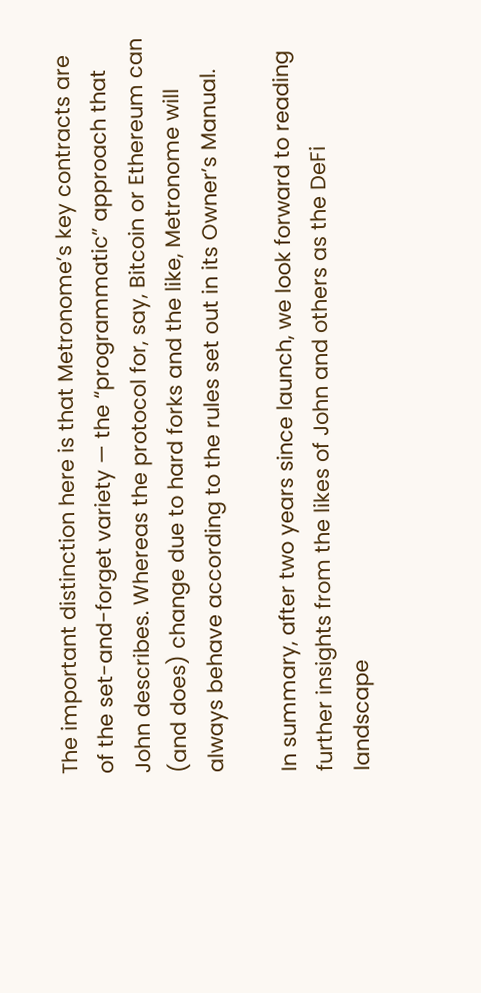The important distinction here is that Metronome’s key contracts are of the set-and-forget variety — the “programmatic” approach that John describes. Whereas the protocol for, say, Bitcoin or Ethereum can (and does) change due to hard forks and the like, Metronome will always behave according to the rules set out in its Owner’s Manual.

In summary, after two years since launch, we look forward to reading further insights from the likes of John and others as the DeFi landscape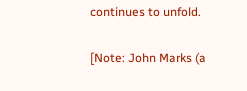continues to unfold.

[Note: John Marks (a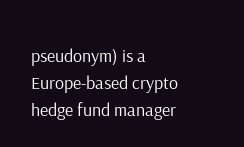pseudonym) is a Europe-based crypto hedge fund manager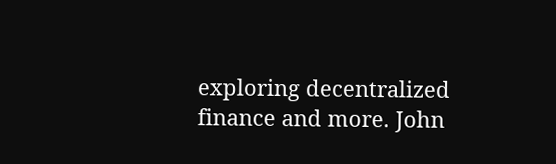exploring decentralized finance and more. John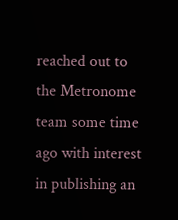reached out to the Metronome team some time ago with interest in publishing an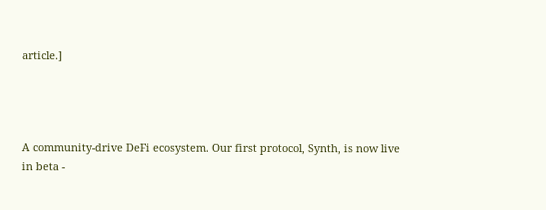article.]




A community-drive DeFi ecosystem. Our first protocol, Synth, is now live in beta -